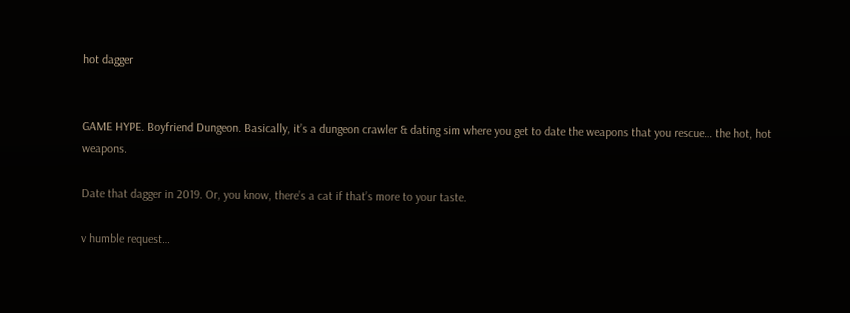hot dagger


GAME HYPE. Boyfriend Dungeon. Basically, it’s a dungeon crawler & dating sim where you get to date the weapons that you rescue… the hot, hot weapons.

Date that dagger in 2019. Or, you know, there’s a cat if that’s more to your taste.

v humble request…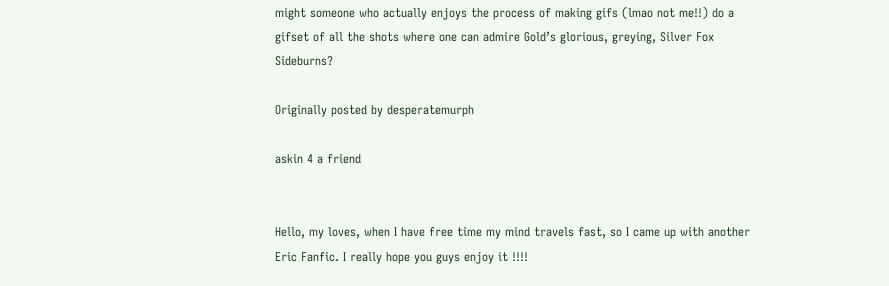might someone who actually enjoys the process of making gifs (lmao not me!!) do a gifset of all the shots where one can admire Gold’s glorious, greying, Silver Fox Sideburns?

Originally posted by desperatemurph

askin 4 a friend


Hello, my loves, when I have free time my mind travels fast, so I came up with another Eric Fanfic. I really hope you guys enjoy it !!!!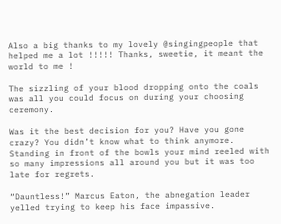Also a big thanks to my lovely @singingpeople that helped me a lot !!!!! Thanks, sweetie, it meant the world to me !

The sizzling of your blood dropping onto the coals was all you could focus on during your choosing ceremony.

Was it the best decision for you? Have you gone crazy? You didn’t know what to think anymore. Standing in front of the bowls your mind reeled with so many impressions all around you but it was too late for regrets.

“Dauntless!” Marcus Eaton, the abnegation leader yelled trying to keep his face impassive.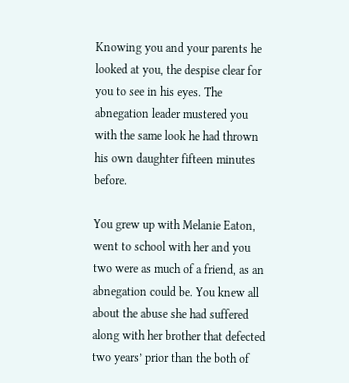Knowing you and your parents he looked at you, the despise clear for you to see in his eyes. The abnegation leader mustered you with the same look he had thrown his own daughter fifteen minutes before.

You grew up with Melanie Eaton, went to school with her and you two were as much of a friend, as an abnegation could be. You knew all about the abuse she had suffered along with her brother that defected two years’ prior than the both of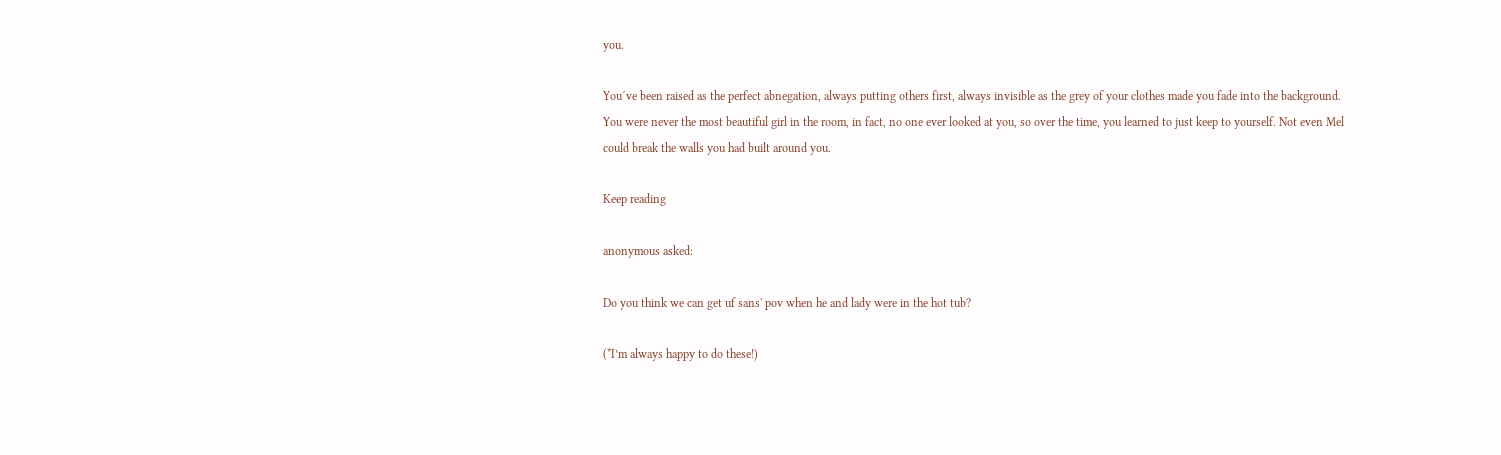you.

You´ve been raised as the perfect abnegation, always putting others first, always invisible as the grey of your clothes made you fade into the background. You were never the most beautiful girl in the room, in fact, no one ever looked at you, so over the time, you learned to just keep to yourself. Not even Mel could break the walls you had built around you.

Keep reading

anonymous asked:

Do you think we can get uf sans' pov when he and lady were in the hot tub?

(*I’m always happy to do these!)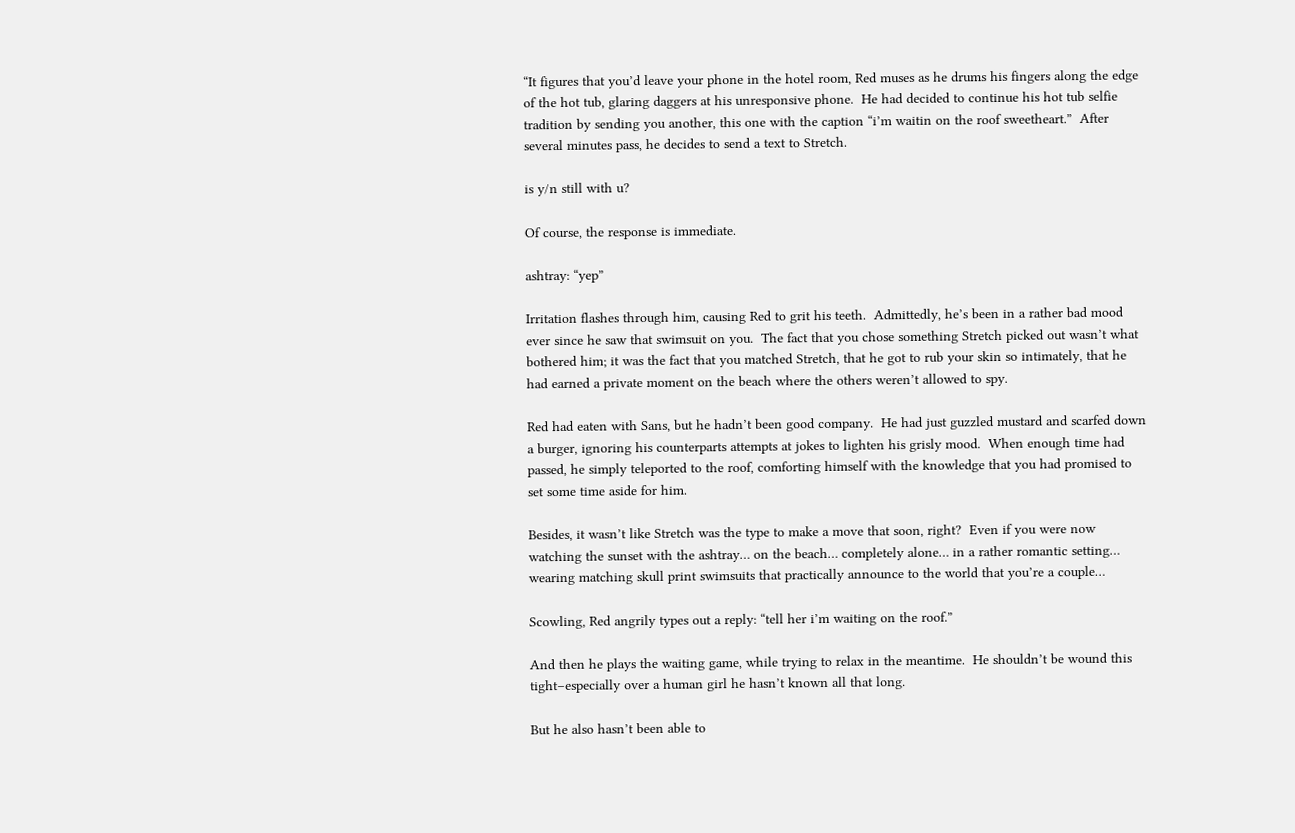“It figures that you’d leave your phone in the hotel room, Red muses as he drums his fingers along the edge of the hot tub, glaring daggers at his unresponsive phone.  He had decided to continue his hot tub selfie tradition by sending you another, this one with the caption “i’m waitin on the roof sweetheart.”  After several minutes pass, he decides to send a text to Stretch.

is y/n still with u?

Of course, the response is immediate.

ashtray: “yep”

Irritation flashes through him, causing Red to grit his teeth.  Admittedly, he’s been in a rather bad mood ever since he saw that swimsuit on you.  The fact that you chose something Stretch picked out wasn’t what bothered him; it was the fact that you matched Stretch, that he got to rub your skin so intimately, that he had earned a private moment on the beach where the others weren’t allowed to spy.

Red had eaten with Sans, but he hadn’t been good company.  He had just guzzled mustard and scarfed down a burger, ignoring his counterparts attempts at jokes to lighten his grisly mood.  When enough time had passed, he simply teleported to the roof, comforting himself with the knowledge that you had promised to set some time aside for him.

Besides, it wasn’t like Stretch was the type to make a move that soon, right?  Even if you were now watching the sunset with the ashtray… on the beach… completely alone… in a rather romantic setting… wearing matching skull print swimsuits that practically announce to the world that you’re a couple…

Scowling, Red angrily types out a reply: “tell her i’m waiting on the roof.”

And then he plays the waiting game, while trying to relax in the meantime.  He shouldn’t be wound this tight–especially over a human girl he hasn’t known all that long.

But he also hasn’t been able to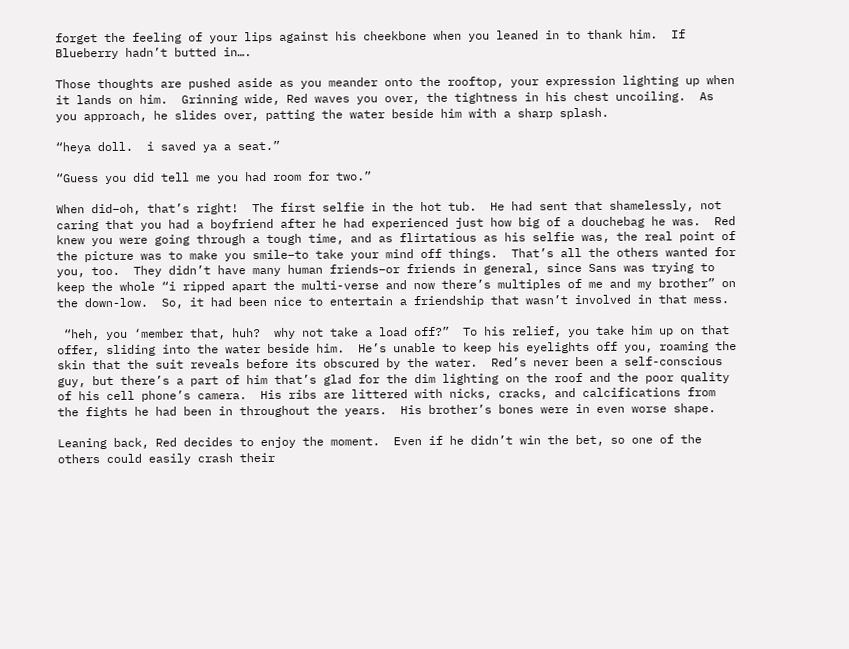forget the feeling of your lips against his cheekbone when you leaned in to thank him.  If Blueberry hadn’t butted in….

Those thoughts are pushed aside as you meander onto the rooftop, your expression lighting up when it lands on him.  Grinning wide, Red waves you over, the tightness in his chest uncoiling.  As you approach, he slides over, patting the water beside him with a sharp splash.

“heya doll.  i saved ya a seat.”

“Guess you did tell me you had room for two.”

When did–oh, that’s right!  The first selfie in the hot tub.  He had sent that shamelessly, not caring that you had a boyfriend after he had experienced just how big of a douchebag he was.  Red knew you were going through a tough time, and as flirtatious as his selfie was, the real point of the picture was to make you smile–to take your mind off things.  That’s all the others wanted for you, too.  They didn’t have many human friends–or friends in general, since Sans was trying to keep the whole “i ripped apart the multi-verse and now there’s multiples of me and my brother” on the down-low.  So, it had been nice to entertain a friendship that wasn’t involved in that mess.

 “heh, you ‘member that, huh?  why not take a load off?”  To his relief, you take him up on that offer, sliding into the water beside him.  He’s unable to keep his eyelights off you, roaming the skin that the suit reveals before its obscured by the water.  Red’s never been a self-conscious guy, but there’s a part of him that’s glad for the dim lighting on the roof and the poor quality of his cell phone’s camera.  His ribs are littered with nicks, cracks, and calcifications from the fights he had been in throughout the years.  His brother’s bones were in even worse shape.

Leaning back, Red decides to enjoy the moment.  Even if he didn’t win the bet, so one of the others could easily crash their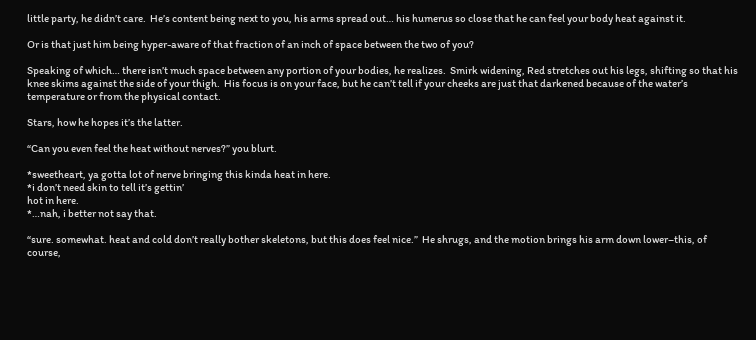little party, he didn’t care.  He’s content being next to you, his arms spread out… his humerus so close that he can feel your body heat against it.

Or is that just him being hyper-aware of that fraction of an inch of space between the two of you?

Speaking of which… there isn’t much space between any portion of your bodies, he realizes.  Smirk widening, Red stretches out his legs, shifting so that his knee skims against the side of your thigh.  His focus is on your face, but he can’t tell if your cheeks are just that darkened because of the water’s temperature or from the physical contact.

Stars, how he hopes it’s the latter.

“Can you even feel the heat without nerves?” you blurt.

*sweetheart, ya gotta lot of nerve bringing this kinda heat in here.
*i don’t need skin to tell it’s gettin’
hot in here.
*…nah, i better not say that.

“sure. somewhat. heat and cold don’t really bother skeletons, but this does feel nice.”  He shrugs, and the motion brings his arm down lower–this, of course,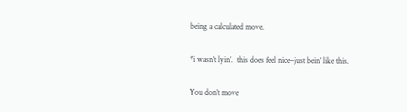being a calculated move.

*i wasn’t lyin’.  this does feel nice–just bein’ like this.

You don’t move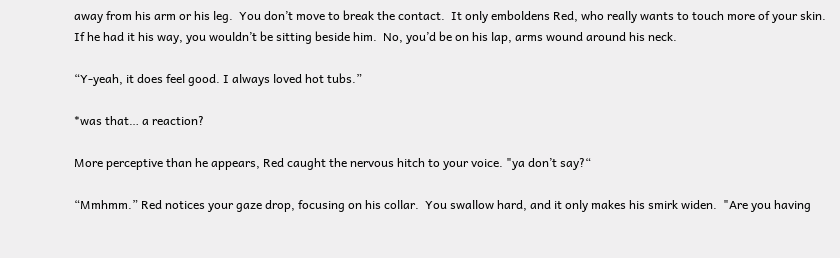away from his arm or his leg.  You don’t move to break the contact.  It only emboldens Red, who really wants to touch more of your skin.  If he had it his way, you wouldn’t be sitting beside him.  No, you’d be on his lap, arms wound around his neck.

“Y-yeah, it does feel good. I always loved hot tubs.”

*was that… a reaction?

More perceptive than he appears, Red caught the nervous hitch to your voice. "ya don’t say?“

“Mmhmm.” Red notices your gaze drop, focusing on his collar.  You swallow hard, and it only makes his smirk widen.  "Are you having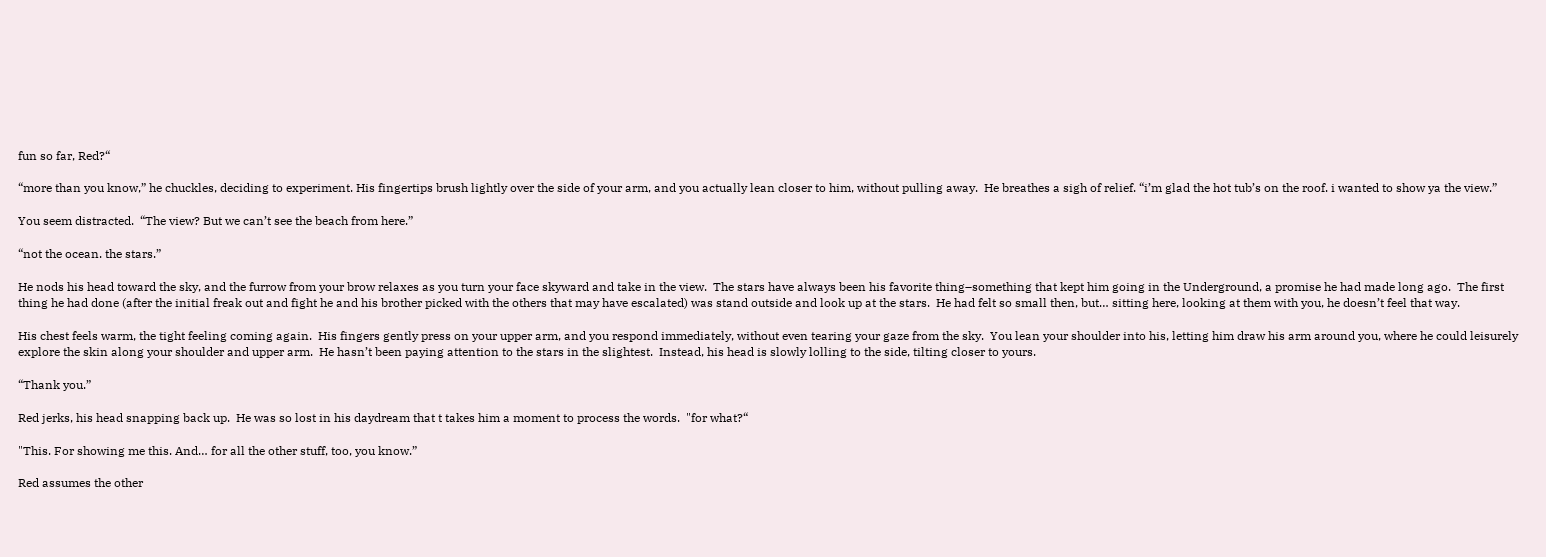fun so far, Red?“

“more than you know,” he chuckles, deciding to experiment. His fingertips brush lightly over the side of your arm, and you actually lean closer to him, without pulling away.  He breathes a sigh of relief. “i’m glad the hot tub’s on the roof. i wanted to show ya the view.”

You seem distracted.  “The view? But we can’t see the beach from here.”

“not the ocean. the stars.”

He nods his head toward the sky, and the furrow from your brow relaxes as you turn your face skyward and take in the view.  The stars have always been his favorite thing–something that kept him going in the Underground, a promise he had made long ago.  The first thing he had done (after the initial freak out and fight he and his brother picked with the others that may have escalated) was stand outside and look up at the stars.  He had felt so small then, but… sitting here, looking at them with you, he doesn’t feel that way.

His chest feels warm, the tight feeling coming again.  His fingers gently press on your upper arm, and you respond immediately, without even tearing your gaze from the sky.  You lean your shoulder into his, letting him draw his arm around you, where he could leisurely explore the skin along your shoulder and upper arm.  He hasn’t been paying attention to the stars in the slightest.  Instead, his head is slowly lolling to the side, tilting closer to yours.

“Thank you.”

Red jerks, his head snapping back up.  He was so lost in his daydream that t takes him a moment to process the words.  "for what?“

"This. For showing me this. And… for all the other stuff, too, you know.”

Red assumes the other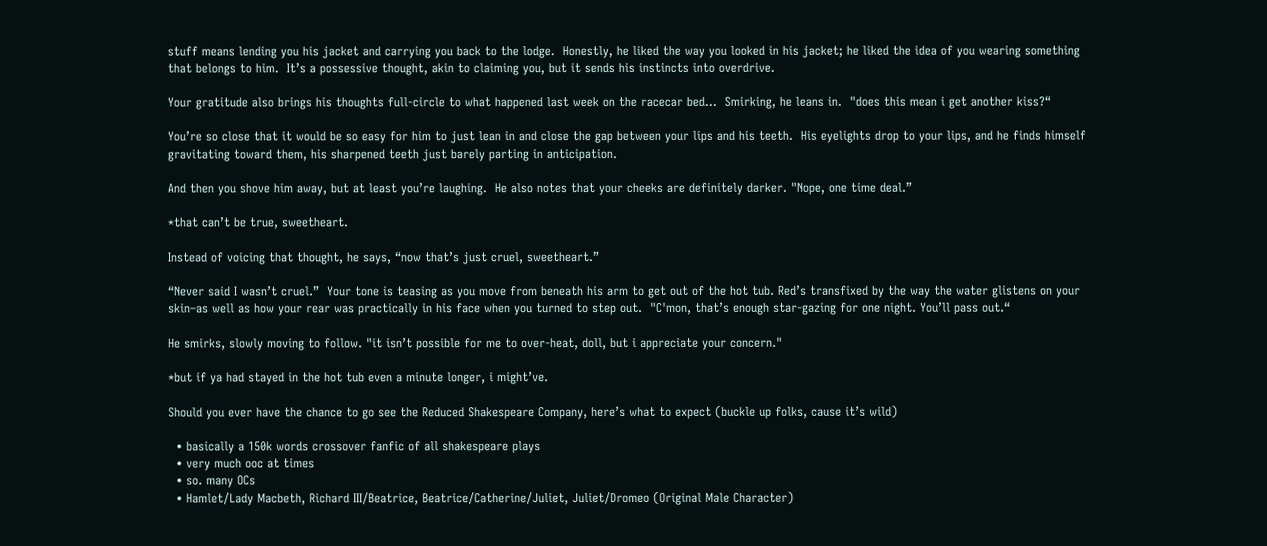stuff means lending you his jacket and carrying you back to the lodge.  Honestly, he liked the way you looked in his jacket; he liked the idea of you wearing something that belongs to him.  It’s a possessive thought, akin to claiming you, but it sends his instincts into overdrive.

Your gratitude also brings his thoughts full-circle to what happened last week on the racecar bed…  Smirking, he leans in.  "does this mean i get another kiss?“

You’re so close that it would be so easy for him to just lean in and close the gap between your lips and his teeth.  His eyelights drop to your lips, and he finds himself gravitating toward them, his sharpened teeth just barely parting in anticipation.

And then you shove him away, but at least you’re laughing.  He also notes that your cheeks are definitely darker. "Nope, one time deal.”

*that can’t be true, sweetheart.

Instead of voicing that thought, he says, “now that’s just cruel, sweetheart.”

“Never said I wasn’t cruel.”  Your tone is teasing as you move from beneath his arm to get out of the hot tub. Red’s transfixed by the way the water glistens on your skin–as well as how your rear was practically in his face when you turned to step out.  "C'mon, that’s enough star-gazing for one night. You’ll pass out.“

He smirks, slowly moving to follow. "it isn’t possible for me to over-heat, doll, but i appreciate your concern."

*but if ya had stayed in the hot tub even a minute longer, i might’ve.

Should you ever have the chance to go see the Reduced Shakespeare Company, here’s what to expect (buckle up folks, cause it’s wild)

  • basically a 150k words crossover fanfic of all shakespeare plays
  • very much ooc at times
  • so. many OCs
  • Hamlet/Lady Macbeth, Richard III/Beatrice, Beatrice/Catherine/Juliet, Juliet/Dromeo (Original Male Character)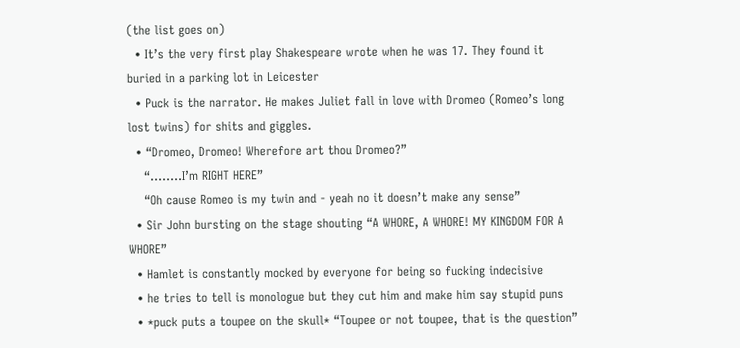(the list goes on)
  • It’s the very first play Shakespeare wrote when he was 17. They found it buried in a parking lot in Leicester
  • Puck is the narrator. He makes Juliet fall in love with Dromeo (Romeo’s long lost twins) for shits and giggles.
  • “Dromeo, Dromeo! Wherefore art thou Dromeo?”
    “……..I’m RIGHT HERE”
    “Oh cause Romeo is my twin and - yeah no it doesn’t make any sense”
  • Sir John bursting on the stage shouting “A WHORE, A WHORE! MY KINGDOM FOR A WHORE”
  • Hamlet is constantly mocked by everyone for being so fucking indecisive
  • he tries to tell is monologue but they cut him and make him say stupid puns
  • *puck puts a toupee on the skull* “Toupee or not toupee, that is the question”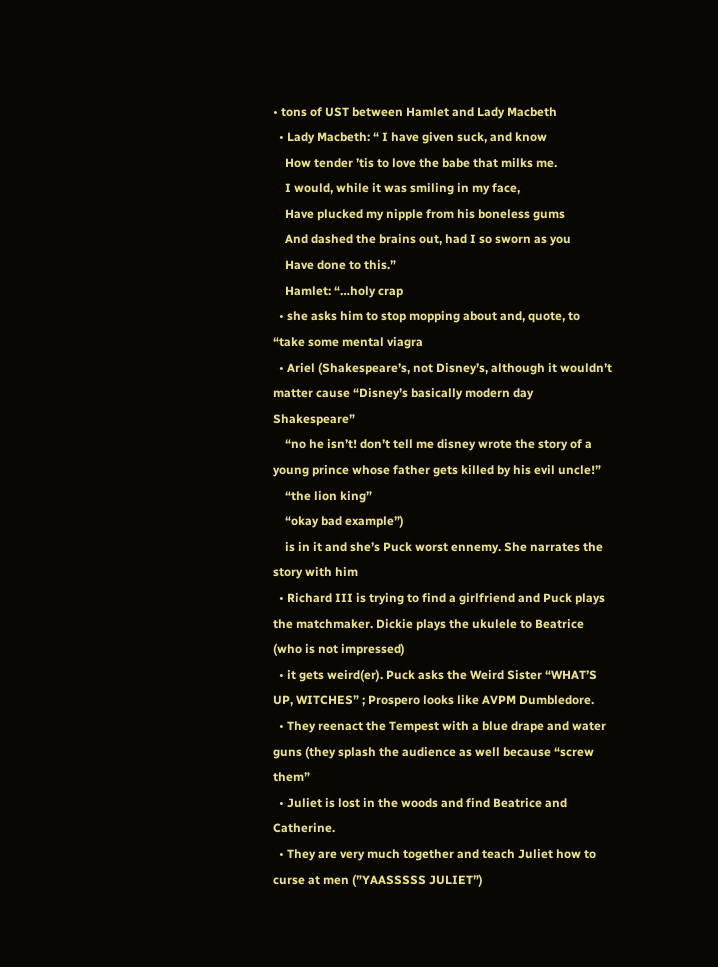• tons of UST between Hamlet and Lady Macbeth
  • Lady Macbeth: “ I have given suck, and know
    How tender ’tis to love the babe that milks me.
    I would, while it was smiling in my face,
    Have plucked my nipple from his boneless gums
    And dashed the brains out, had I so sworn as you
    Have done to this.”
    Hamlet: “…holy crap
  • she asks him to stop mopping about and, quote, to “take some mental viagra
  • Ariel (Shakespeare’s, not Disney’s, although it wouldn’t matter cause “Disney’s basically modern day Shakespeare”
    “no he isn’t! don’t tell me disney wrote the story of a young prince whose father gets killed by his evil uncle!”
    “the lion king”
    “okay bad example”)
    is in it and she’s Puck worst ennemy. She narrates the story with him
  • Richard III is trying to find a girlfriend and Puck plays the matchmaker. Dickie plays the ukulele to Beatrice (who is not impressed)
  • it gets weird(er). Puck asks the Weird Sister “WHAT’S UP, WITCHES” ; Prospero looks like AVPM Dumbledore.
  • They reenact the Tempest with a blue drape and water guns (they splash the audience as well because “screw them”
  • Juliet is lost in the woods and find Beatrice and Catherine.
  • They are very much together and teach Juliet how to curse at men (”YAASSSSS JULIET”)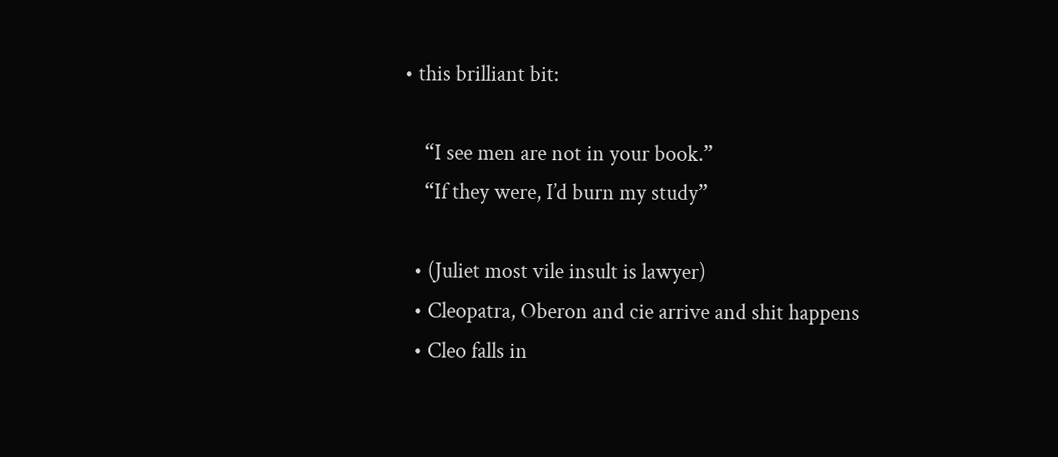• this brilliant bit:

    “I see men are not in your book.”
    “If they were, I’d burn my study”

  • (Juliet most vile insult is lawyer)
  • Cleopatra, Oberon and cie arrive and shit happens
  • Cleo falls in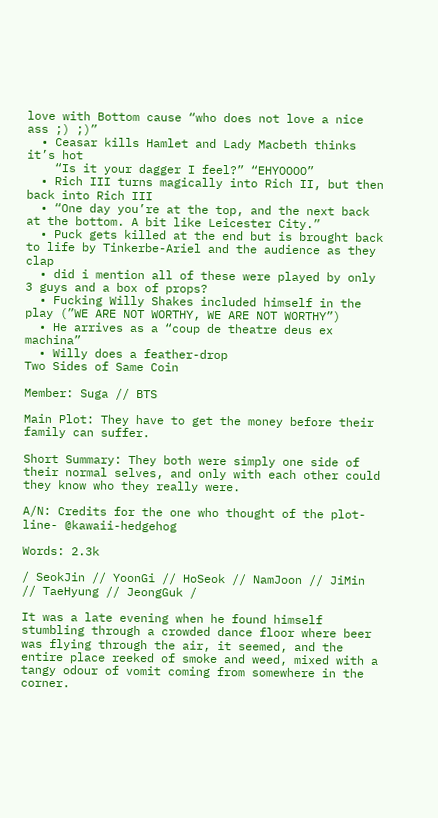love with Bottom cause “who does not love a nice ass ;) ;)”
  • Ceasar kills Hamlet and Lady Macbeth thinks it’s hot
    “Is it your dagger I feel?” “EHYOOOO”
  • Rich III turns magically into Rich II, but then back into Rich III
  • “One day you’re at the top, and the next back at the bottom. A bit like Leicester City.”
  • Puck gets killed at the end but is brought back to life by Tinkerbe-Ariel and the audience as they clap
  • did i mention all of these were played by only 3 guys and a box of props?
  • Fucking Willy Shakes included himself in the play (”WE ARE NOT WORTHY, WE ARE NOT WORTHY”)
  • He arrives as a “coup de theatre deus ex machina”
  • Willy does a feather-drop
Two Sides of Same Coin

Member: Suga // BTS

Main Plot: They have to get the money before their family can suffer.

Short Summary: They both were simply one side of their normal selves, and only with each other could they know who they really were.

A/N: Credits for the one who thought of the plot-line- @kawaii-hedgehog

Words: 2.3k

/ SeokJin // YoonGi // HoSeok // NamJoon // JiMin // TaeHyung // JeongGuk /

It was a late evening when he found himself stumbling through a crowded dance floor where beer was flying through the air, it seemed, and the entire place reeked of smoke and weed, mixed with a tangy odour of vomit coming from somewhere in the corner.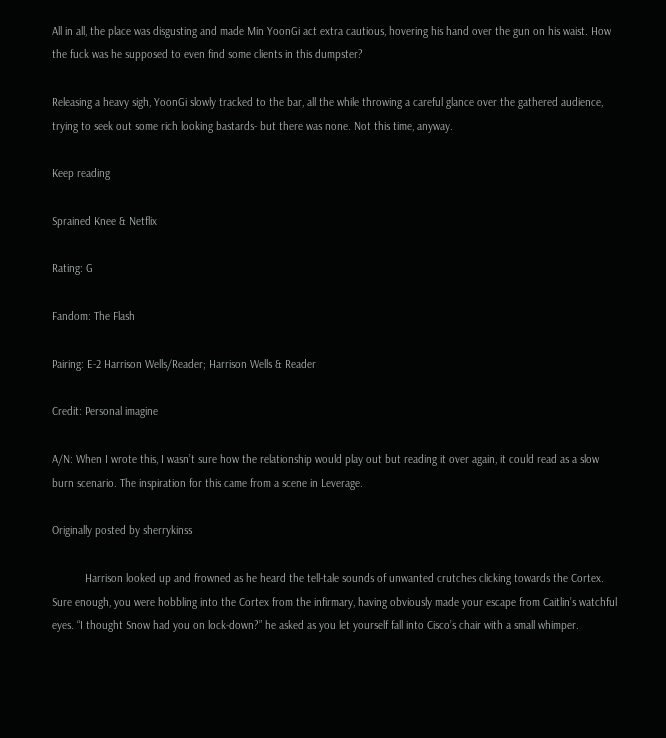All in all, the place was disgusting and made Min YoonGi act extra cautious, hovering his hand over the gun on his waist. How the fuck was he supposed to even find some clients in this dumpster?

Releasing a heavy sigh, YoonGi slowly tracked to the bar, all the while throwing a careful glance over the gathered audience, trying to seek out some rich looking bastards- but there was none. Not this time, anyway.

Keep reading

Sprained Knee & Netflix

Rating: G

Fandom: The Flash

Pairing: E-2 Harrison Wells/Reader; Harrison Wells & Reader

Credit: Personal imagine

A/N: When I wrote this, I wasn’t sure how the relationship would play out but reading it over again, it could read as a slow burn scenario. The inspiration for this came from a scene in Leverage.

Originally posted by sherrykinss

           Harrison looked up and frowned as he heard the tell-tale sounds of unwanted crutches clicking towards the Cortex. Sure enough, you were hobbling into the Cortex from the infirmary, having obviously made your escape from Caitlin’s watchful eyes. “I thought Snow had you on lock-down?” he asked as you let yourself fall into Cisco’s chair with a small whimper.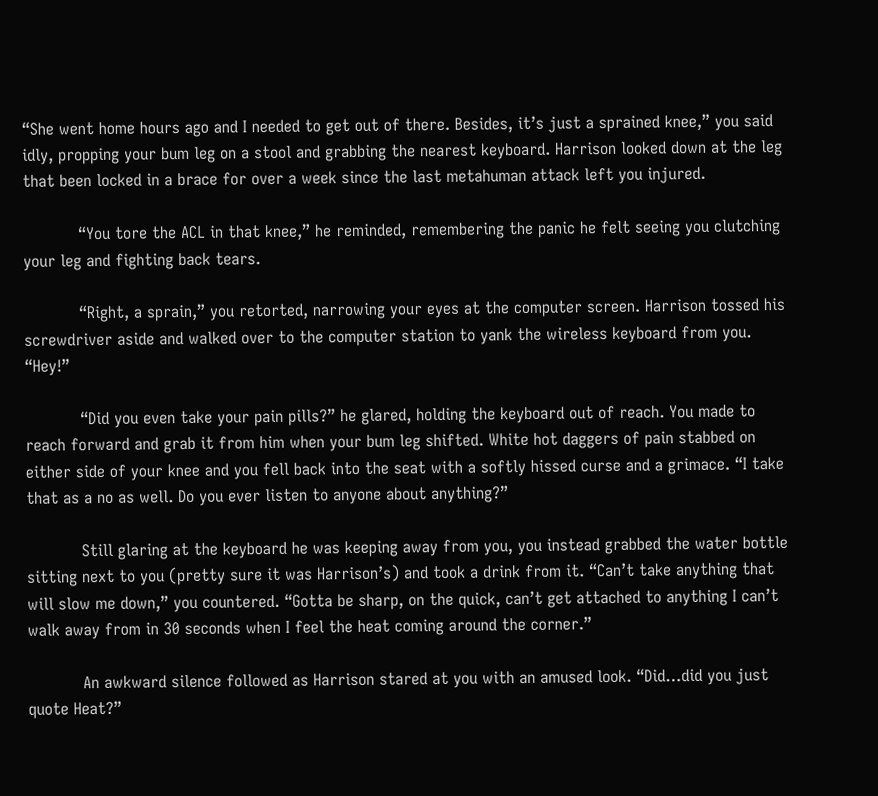“She went home hours ago and I needed to get out of there. Besides, it’s just a sprained knee,” you said idly, propping your bum leg on a stool and grabbing the nearest keyboard. Harrison looked down at the leg that been locked in a brace for over a week since the last metahuman attack left you injured.

           “You tore the ACL in that knee,” he reminded, remembering the panic he felt seeing you clutching your leg and fighting back tears.

           “Right, a sprain,” you retorted, narrowing your eyes at the computer screen. Harrison tossed his screwdriver aside and walked over to the computer station to yank the wireless keyboard from you. “Hey!”

           “Did you even take your pain pills?” he glared, holding the keyboard out of reach. You made to reach forward and grab it from him when your bum leg shifted. White hot daggers of pain stabbed on either side of your knee and you fell back into the seat with a softly hissed curse and a grimace. “I take that as a no as well. Do you ever listen to anyone about anything?”

           Still glaring at the keyboard he was keeping away from you, you instead grabbed the water bottle sitting next to you (pretty sure it was Harrison’s) and took a drink from it. “Can’t take anything that will slow me down,” you countered. “Gotta be sharp, on the quick, can’t get attached to anything I can’t walk away from in 30 seconds when I feel the heat coming around the corner.”

           An awkward silence followed as Harrison stared at you with an amused look. “Did…did you just quote Heat?”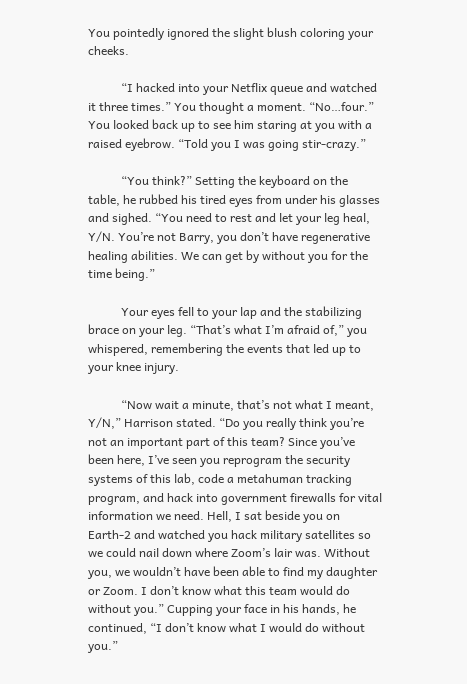You pointedly ignored the slight blush coloring your cheeks.

           “I hacked into your Netflix queue and watched it three times.” You thought a moment. “No…four.” You looked back up to see him staring at you with a raised eyebrow. “Told you I was going stir-crazy.”

           “You think?” Setting the keyboard on the table, he rubbed his tired eyes from under his glasses and sighed. “You need to rest and let your leg heal, Y/N. You’re not Barry, you don’t have regenerative healing abilities. We can get by without you for the time being.”

           Your eyes fell to your lap and the stabilizing brace on your leg. “That’s what I’m afraid of,” you whispered, remembering the events that led up to your knee injury.

           “Now wait a minute, that’s not what I meant, Y/N,” Harrison stated. “Do you really think you’re not an important part of this team? Since you’ve been here, I’ve seen you reprogram the security systems of this lab, code a metahuman tracking program, and hack into government firewalls for vital information we need. Hell, I sat beside you on Earth-2 and watched you hack military satellites so we could nail down where Zoom’s lair was. Without you, we wouldn’t have been able to find my daughter or Zoom. I don’t know what this team would do without you.” Cupping your face in his hands, he continued, “I don’t know what I would do without you.”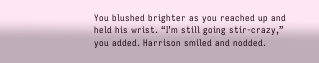You blushed brighter as you reached up and held his wrist. “I’m still going stir-crazy,” you added. Harrison smiled and nodded.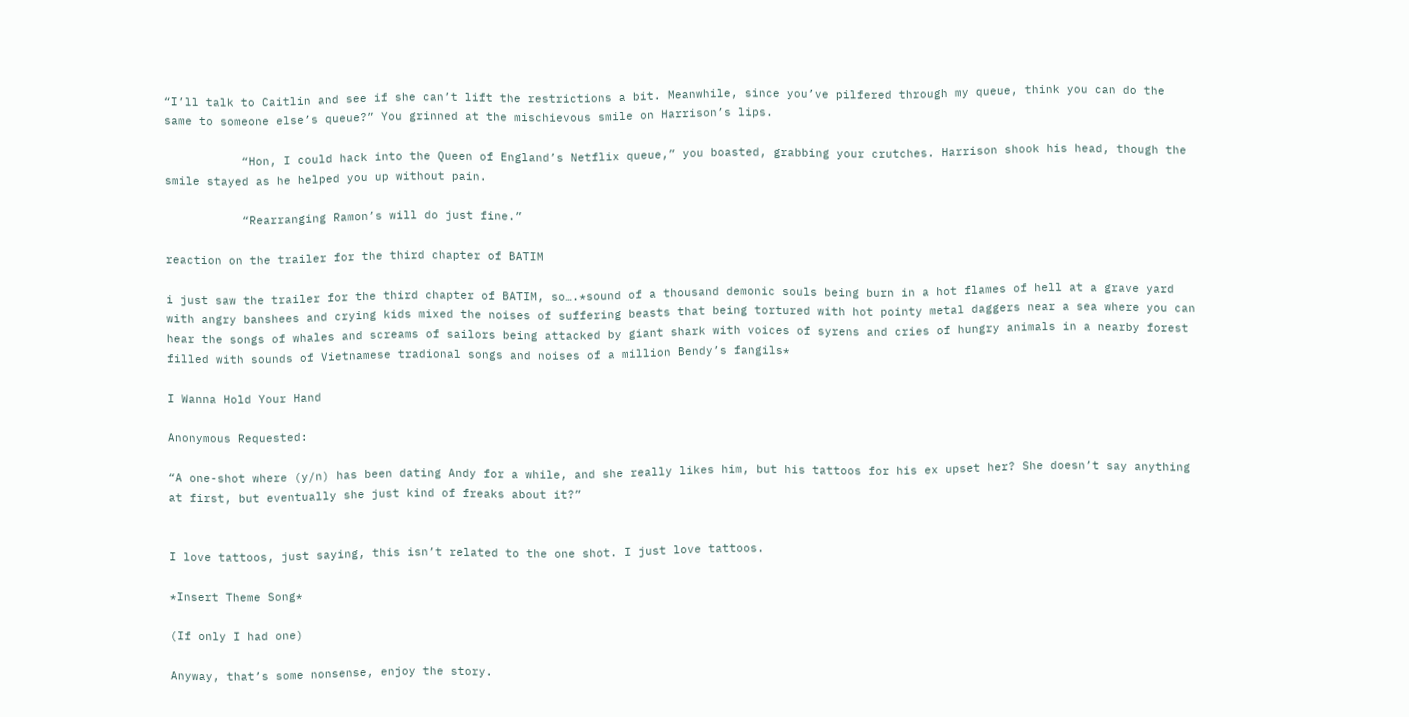“I’ll talk to Caitlin and see if she can’t lift the restrictions a bit. Meanwhile, since you’ve pilfered through my queue, think you can do the same to someone else’s queue?” You grinned at the mischievous smile on Harrison’s lips.

           “Hon, I could hack into the Queen of England’s Netflix queue,” you boasted, grabbing your crutches. Harrison shook his head, though the smile stayed as he helped you up without pain.

           “Rearranging Ramon’s will do just fine.”

reaction on the trailer for the third chapter of BATIM

i just saw the trailer for the third chapter of BATIM, so….*sound of a thousand demonic souls being burn in a hot flames of hell at a grave yard with angry banshees and crying kids mixed the noises of suffering beasts that being tortured with hot pointy metal daggers near a sea where you can hear the songs of whales and screams of sailors being attacked by giant shark with voices of syrens and cries of hungry animals in a nearby forest filled with sounds of Vietnamese tradional songs and noises of a million Bendy’s fangils*

I Wanna Hold Your Hand

Anonymous Requested:

“A one-shot where (y/n) has been dating Andy for a while, and she really likes him, but his tattoos for his ex upset her? She doesn’t say anything at first, but eventually she just kind of freaks about it?”


I love tattoos, just saying, this isn’t related to the one shot. I just love tattoos.

*Insert Theme Song*

(If only I had one)

Anyway, that’s some nonsense, enjoy the story.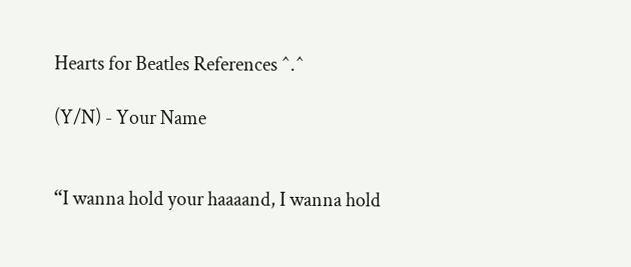Hearts for Beatles References ^.^

(Y/N) - Your Name


“I wanna hold your haaaand, I wanna hold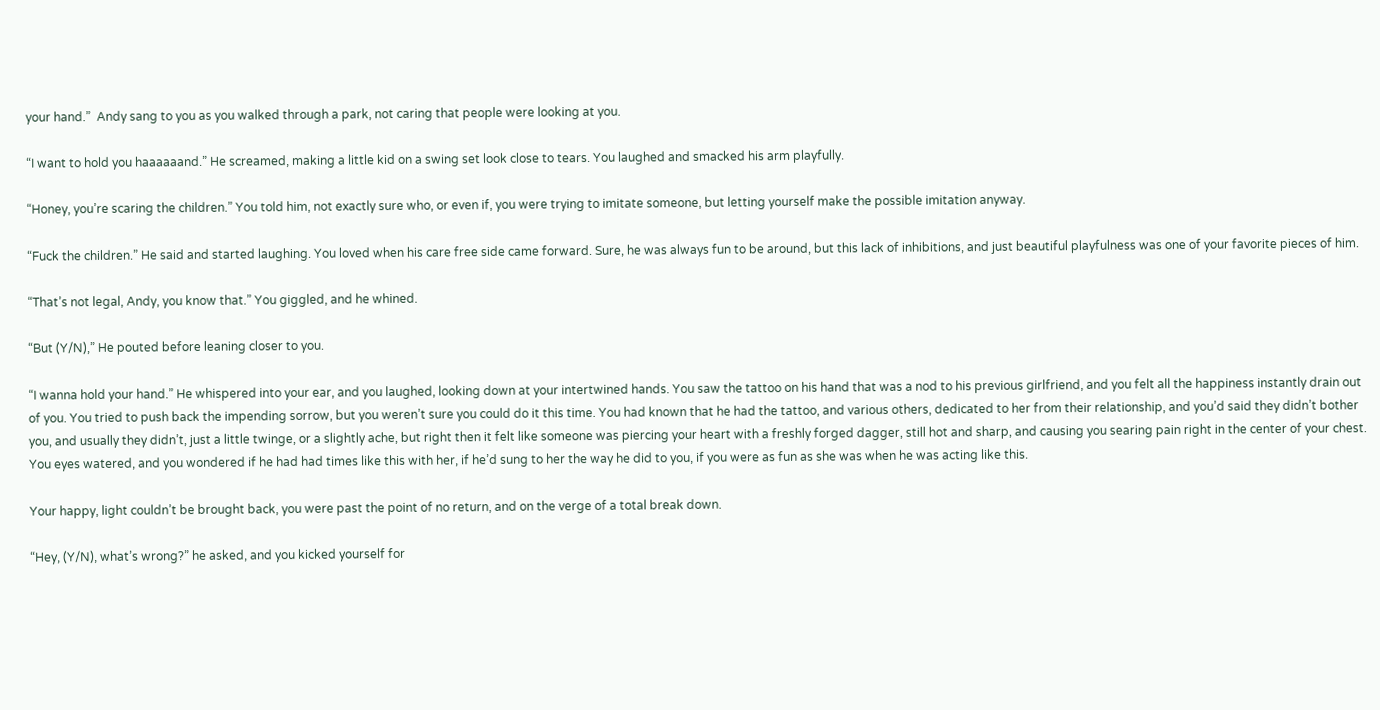your hand.”  Andy sang to you as you walked through a park, not caring that people were looking at you.

“I want to hold you haaaaaand.” He screamed, making a little kid on a swing set look close to tears. You laughed and smacked his arm playfully.

“Honey, you’re scaring the children.” You told him, not exactly sure who, or even if, you were trying to imitate someone, but letting yourself make the possible imitation anyway.

“Fuck the children.” He said and started laughing. You loved when his care free side came forward. Sure, he was always fun to be around, but this lack of inhibitions, and just beautiful playfulness was one of your favorite pieces of him.

“That’s not legal, Andy, you know that.” You giggled, and he whined.

“But (Y/N),” He pouted before leaning closer to you.

“I wanna hold your hand.” He whispered into your ear, and you laughed, looking down at your intertwined hands. You saw the tattoo on his hand that was a nod to his previous girlfriend, and you felt all the happiness instantly drain out of you. You tried to push back the impending sorrow, but you weren’t sure you could do it this time. You had known that he had the tattoo, and various others, dedicated to her from their relationship, and you’d said they didn’t bother you, and usually they didn’t, just a little twinge, or a slightly ache, but right then it felt like someone was piercing your heart with a freshly forged dagger, still hot and sharp, and causing you searing pain right in the center of your chest. You eyes watered, and you wondered if he had had times like this with her, if he’d sung to her the way he did to you, if you were as fun as she was when he was acting like this.

Your happy, light couldn’t be brought back, you were past the point of no return, and on the verge of a total break down.

“Hey, (Y/N), what’s wrong?” he asked, and you kicked yourself for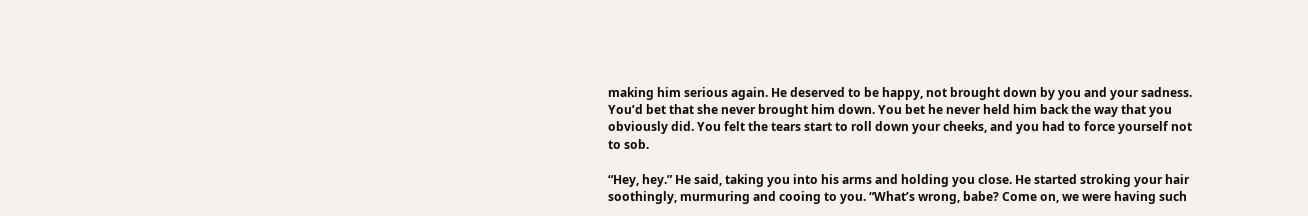making him serious again. He deserved to be happy, not brought down by you and your sadness. You’d bet that she never brought him down. You bet he never held him back the way that you obviously did. You felt the tears start to roll down your cheeks, and you had to force yourself not to sob.

“Hey, hey.” He said, taking you into his arms and holding you close. He started stroking your hair soothingly, murmuring and cooing to you. “What’s wrong, babe? Come on, we were having such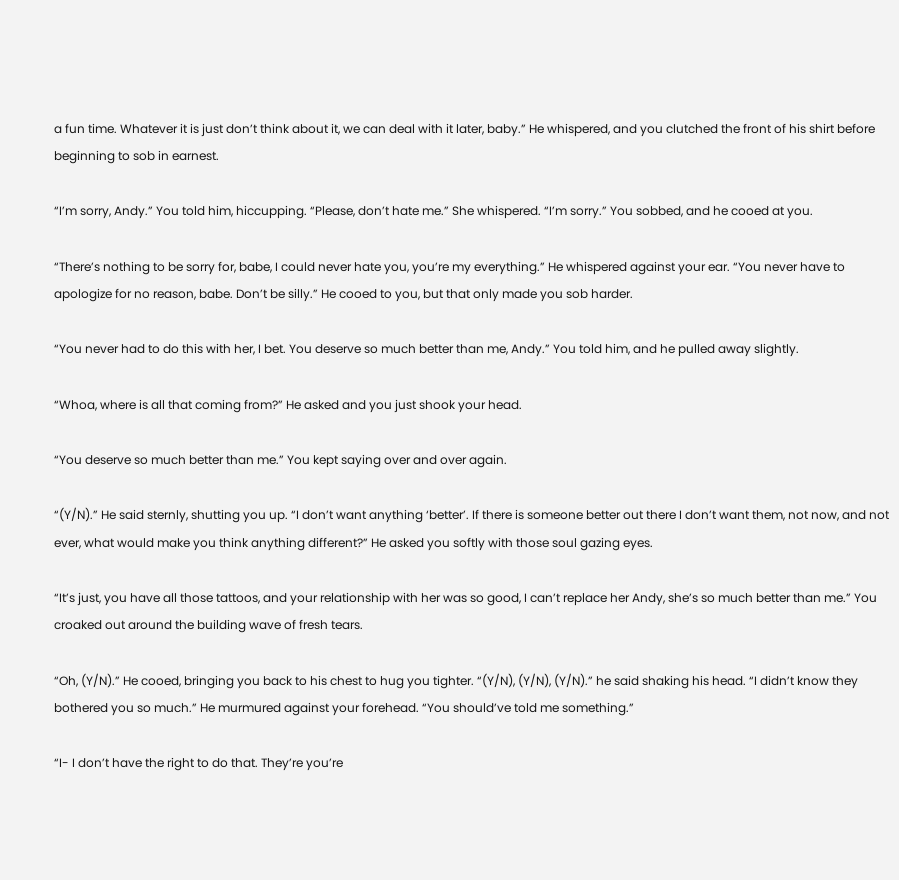a fun time. Whatever it is just don’t think about it, we can deal with it later, baby.” He whispered, and you clutched the front of his shirt before beginning to sob in earnest.

“I’m sorry, Andy.” You told him, hiccupping. “Please, don’t hate me.” She whispered. “I’m sorry.” You sobbed, and he cooed at you.

“There’s nothing to be sorry for, babe, I could never hate you, you’re my everything.” He whispered against your ear. “You never have to apologize for no reason, babe. Don’t be silly.” He cooed to you, but that only made you sob harder.

“You never had to do this with her, I bet. You deserve so much better than me, Andy.” You told him, and he pulled away slightly.

“Whoa, where is all that coming from?” He asked and you just shook your head.

“You deserve so much better than me.” You kept saying over and over again.

“(Y/N).” He said sternly, shutting you up. “I don’t want anything ‘better’. If there is someone better out there I don’t want them, not now, and not ever, what would make you think anything different?” He asked you softly with those soul gazing eyes.

“It’s just, you have all those tattoos, and your relationship with her was so good, I can’t replace her Andy, she’s so much better than me.” You croaked out around the building wave of fresh tears.

“Oh, (Y/N).” He cooed, bringing you back to his chest to hug you tighter. “(Y/N), (Y/N), (Y/N).” he said shaking his head. “I didn’t know they bothered you so much.” He murmured against your forehead. “You should’ve told me something.”

“I- I don’t have the right to do that. They’re you’re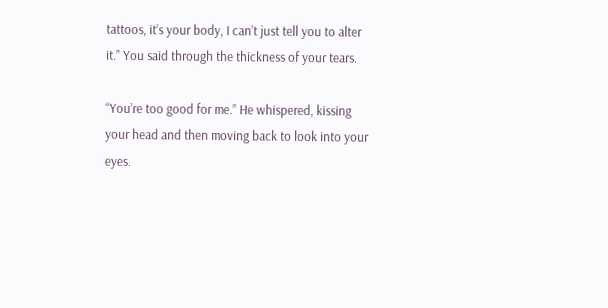tattoos, it’s your body, I can’t just tell you to alter it.” You said through the thickness of your tears.

“You’re too good for me.” He whispered, kissing your head and then moving back to look into your eyes.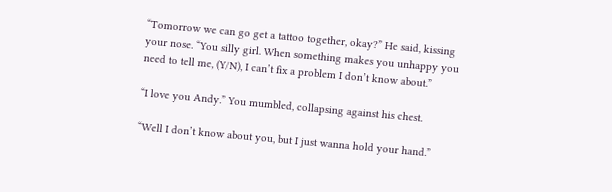“Tomorrow we can go get a tattoo together, okay?” He said, kissing your nose. “You silly girl. When something makes you unhappy you need to tell me, (Y/N), I can’t fix a problem I don’t know about.”

“I love you Andy.” You mumbled, collapsing against his chest.

“Well I don’t know about you, but I just wanna hold your hand.”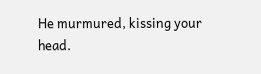He murmured, kissing your head.